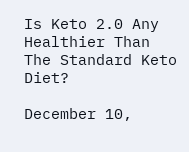Is Keto 2.0 Any Healthier Than The Standard Keto Diet?

December 10,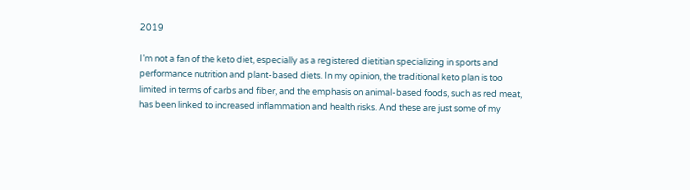2019

I’m not a fan of the keto diet, especially as a registered dietitian specializing in sports and performance nutrition and plant-based diets. In my opinion, the traditional keto plan is too limited in terms of carbs and fiber, and the emphasis on animal-based foods, such as red meat, has been linked to increased inflammation and health risks. And these are just some of my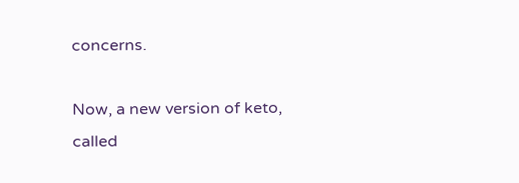concerns.

Now, a new version of keto, called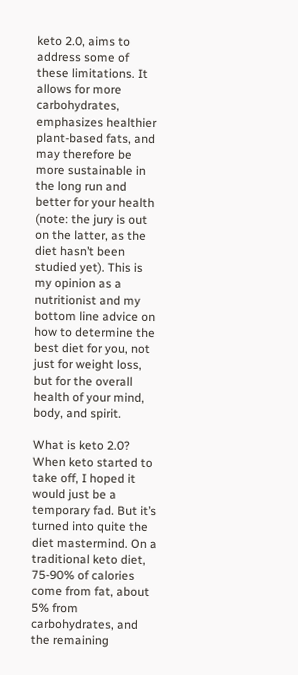keto 2.0, aims to address some of these limitations. It allows for more carbohydrates, emphasizes healthier plant-based fats, and may therefore be more sustainable in the long run and better for your health (note: the jury is out on the latter, as the diet hasn’t been studied yet). This is my opinion as a nutritionist and my bottom line advice on how to determine the best diet for you, not just for weight loss, but for the overall health of your mind, body, and spirit.

What is keto 2.0?
When keto started to take off, I hoped it would just be a temporary fad. But it’s turned into quite the diet mastermind. On a traditional keto diet, 75-90% of calories come from fat, about 5% from carbohydrates, and the remaining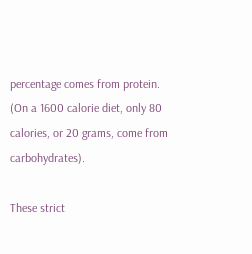percentage comes from protein. (On a 1600 calorie diet, only 80 calories, or 20 grams, come from carbohydrates).

These strict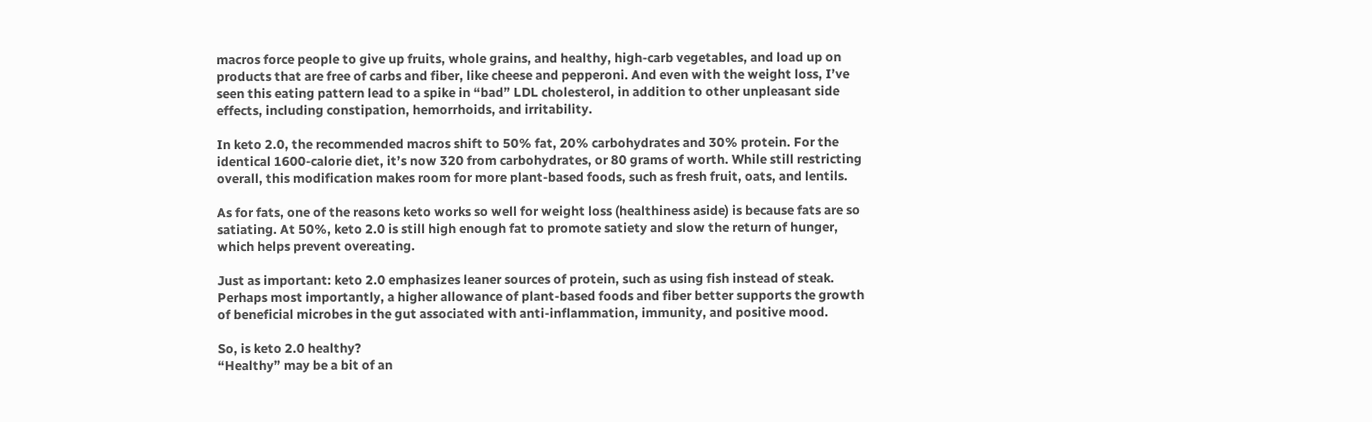macros force people to give up fruits, whole grains, and healthy, high-carb vegetables, and load up on products that are free of carbs and fiber, like cheese and pepperoni. And even with the weight loss, I’ve seen this eating pattern lead to a spike in “bad” LDL cholesterol, in addition to other unpleasant side effects, including constipation, hemorrhoids, and irritability.

In keto 2.0, the recommended macros shift to 50% fat, 20% carbohydrates and 30% protein. For the identical 1600-calorie diet, it’s now 320 from carbohydrates, or 80 grams of worth. While still restricting overall, this modification makes room for more plant-based foods, such as fresh fruit, oats, and lentils.

As for fats, one of the reasons keto works so well for weight loss (healthiness aside) is because fats are so satiating. At 50%, keto 2.0 is still high enough fat to promote satiety and slow the return of hunger, which helps prevent overeating.

Just as important: keto 2.0 emphasizes leaner sources of protein, such as using fish instead of steak. Perhaps most importantly, a higher allowance of plant-based foods and fiber better supports the growth of beneficial microbes in the gut associated with anti-inflammation, immunity, and positive mood.

So, is keto 2.0 healthy?
“Healthy” may be a bit of an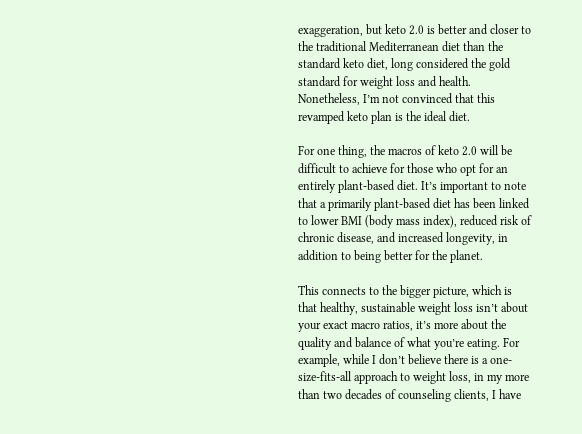exaggeration, but keto 2.0 is better and closer to the traditional Mediterranean diet than the standard keto diet, long considered the gold standard for weight loss and health. Nonetheless, I’m not convinced that this revamped keto plan is the ideal diet.

For one thing, the macros of keto 2.0 will be difficult to achieve for those who opt for an entirely plant-based diet. It’s important to note that a primarily plant-based diet has been linked to lower BMI (body mass index), reduced risk of chronic disease, and increased longevity, in addition to being better for the planet.

This connects to the bigger picture, which is that healthy, sustainable weight loss isn’t about your exact macro ratios, it’s more about the quality and balance of what you’re eating. For example, while I don’t believe there is a one-size-fits-all approach to weight loss, in my more than two decades of counseling clients, I have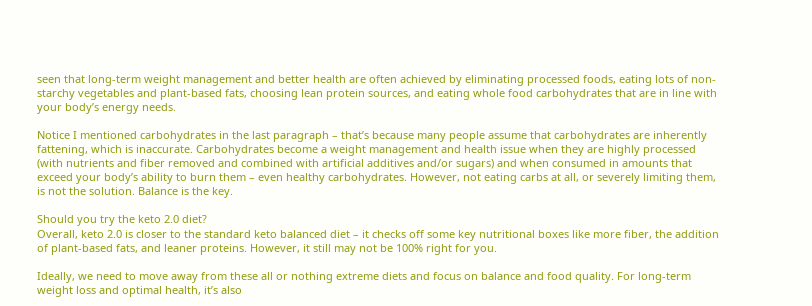seen that long-term weight management and better health are often achieved by eliminating processed foods, eating lots of non-starchy vegetables and plant-based fats, choosing lean protein sources, and eating whole food carbohydrates that are in line with your body’s energy needs.

Notice I mentioned carbohydrates in the last paragraph – that’s because many people assume that carbohydrates are inherently fattening, which is inaccurate. Carbohydrates become a weight management and health issue when they are highly processed (with nutrients and fiber removed and combined with artificial additives and/or sugars) and when consumed in amounts that exceed your body’s ability to burn them – even healthy carbohydrates. However, not eating carbs at all, or severely limiting them, is not the solution. Balance is the key.

Should you try the keto 2.0 diet?
Overall, keto 2.0 is closer to the standard keto balanced diet – it checks off some key nutritional boxes like more fiber, the addition of plant-based fats, and leaner proteins. However, it still may not be 100% right for you.

Ideally, we need to move away from these all or nothing extreme diets and focus on balance and food quality. For long-term weight loss and optimal health, it’s also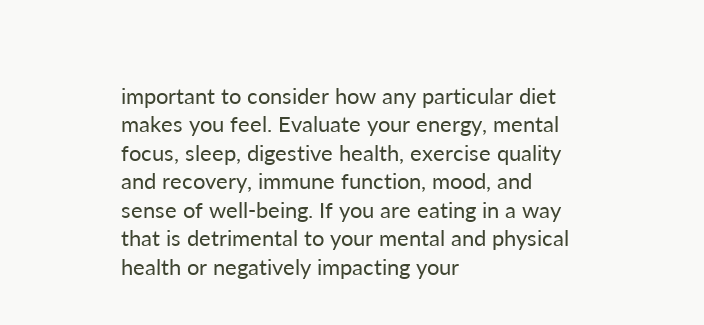important to consider how any particular diet makes you feel. Evaluate your energy, mental focus, sleep, digestive health, exercise quality and recovery, immune function, mood, and sense of well-being. If you are eating in a way that is detrimental to your mental and physical health or negatively impacting your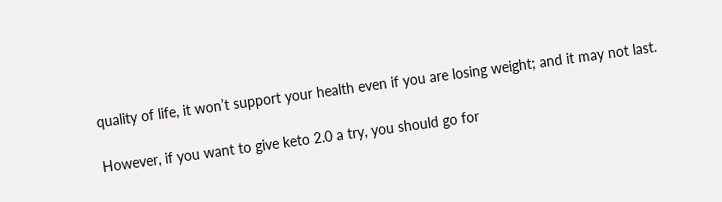quality of life, it won’t support your health even if you are losing weight; and it may not last.

However, if you want to give keto 2.0 a try, you should go for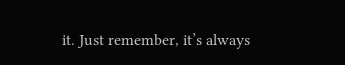it. Just remember, it’s always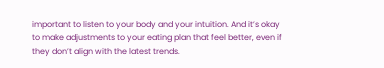important to listen to your body and your intuition. And it’s okay to make adjustments to your eating plan that feel better, even if they don’t align with the latest trends.